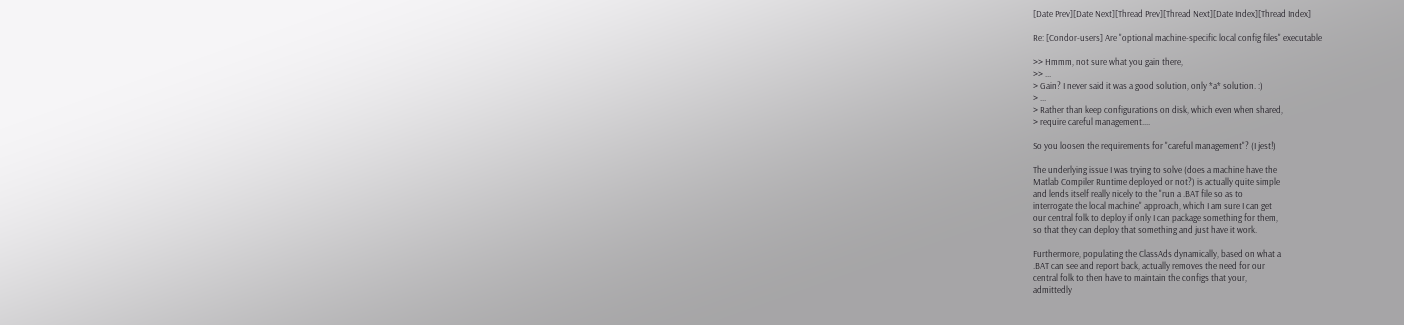[Date Prev][Date Next][Thread Prev][Thread Next][Date Index][Thread Index]

Re: [Condor-users] Are "optional machine-specific local config files" executable

>> Hmmm, not sure what you gain there,
>> ...
> Gain? I never said it was a good solution, only *a* solution. :)
> ...
> Rather than keep configurations on disk, which even when shared,
> require careful management....

So you loosen the requirements for "careful management"? (I jest!)

The underlying issue I was trying to solve (does a machine have the
Matlab Compiler Runtime deployed or not?) is actually quite simple
and lends itself really nicely to the "run a .BAT file so as to
interrogate the local machine" approach, which I am sure I can get
our central folk to deploy if only I can package something for them,
so that they can deploy that something and just have it work.

Furthermore, populating the ClassAds dynamically, based on what a
.BAT can see and report back, actually removes the need for our
central folk to then have to maintain the configs that your,
admittedly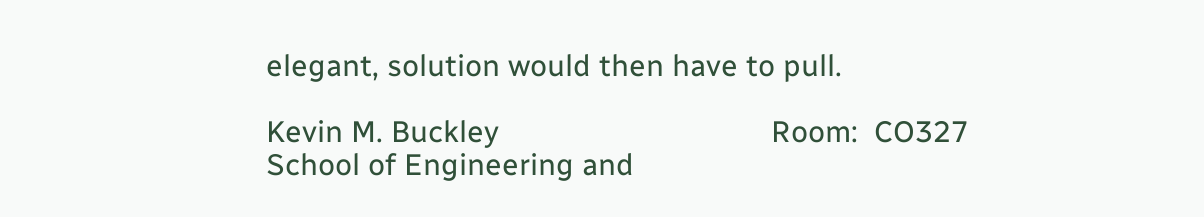elegant, solution would then have to pull.

Kevin M. Buckley                                  Room:  CO327
School of Engineering and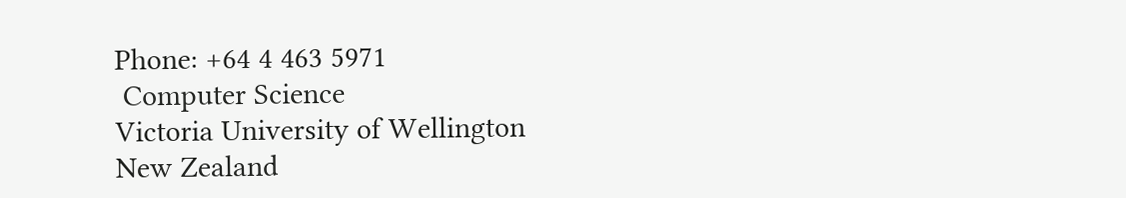Phone: +64 4 463 5971
 Computer Science
Victoria University of Wellington
New Zealand